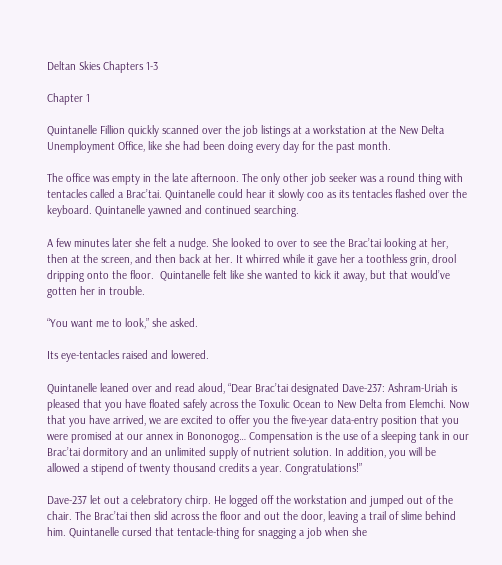Deltan Skies Chapters 1-3

Chapter 1

Quintanelle Fillion quickly scanned over the job listings at a workstation at the New Delta Unemployment Office, like she had been doing every day for the past month.

The office was empty in the late afternoon. The only other job seeker was a round thing with tentacles called a Brac’tai. Quintanelle could hear it slowly coo as its tentacles flashed over the keyboard. Quintanelle yawned and continued searching.

A few minutes later she felt a nudge. She looked to over to see the Brac’tai looking at her, then at the screen, and then back at her. It whirred while it gave her a toothless grin, drool dripping onto the floor.  Quintanelle felt like she wanted to kick it away, but that would’ve gotten her in trouble.

“You want me to look,” she asked.

Its eye-tentacles raised and lowered.

Quintanelle leaned over and read aloud, “Dear Brac’tai designated Dave-237: Ashram-Uriah is pleased that you have floated safely across the Toxulic Ocean to New Delta from Elemchi. Now that you have arrived, we are excited to offer you the five-year data-entry position that you were promised at our annex in Bononogog… Compensation is the use of a sleeping tank in our Brac’tai dormitory and an unlimited supply of nutrient solution. In addition, you will be allowed a stipend of twenty thousand credits a year. Congratulations!”

Dave-237 let out a celebratory chirp. He logged off the workstation and jumped out of the chair. The Brac’tai then slid across the floor and out the door, leaving a trail of slime behind him. Quintanelle cursed that tentacle-thing for snagging a job when she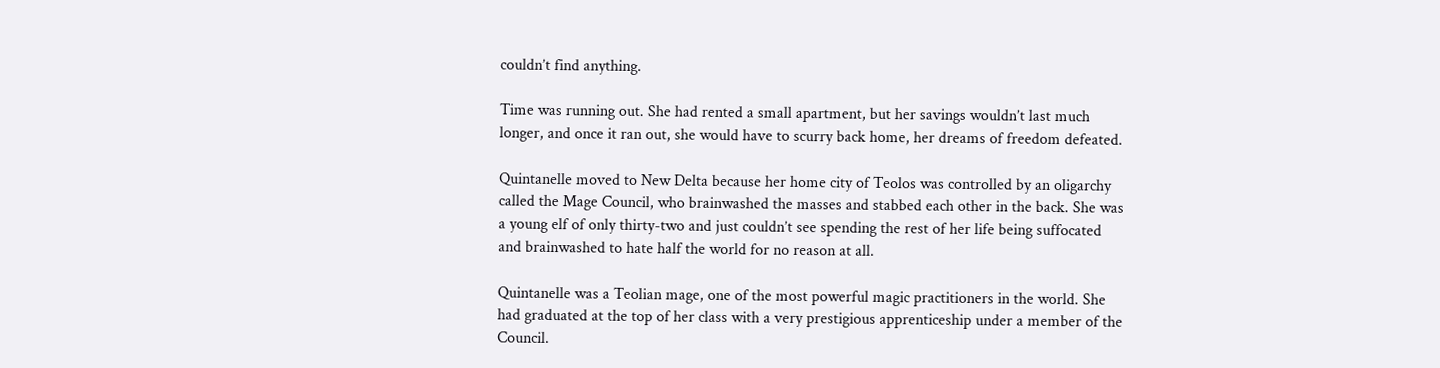couldn’t find anything.

Time was running out. She had rented a small apartment, but her savings wouldn’t last much longer, and once it ran out, she would have to scurry back home, her dreams of freedom defeated.

Quintanelle moved to New Delta because her home city of Teolos was controlled by an oligarchy called the Mage Council, who brainwashed the masses and stabbed each other in the back. She was a young elf of only thirty-two and just couldn’t see spending the rest of her life being suffocated and brainwashed to hate half the world for no reason at all.

Quintanelle was a Teolian mage, one of the most powerful magic practitioners in the world. She had graduated at the top of her class with a very prestigious apprenticeship under a member of the Council.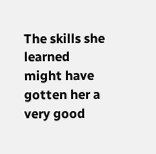The skills she learned might have gotten her a very good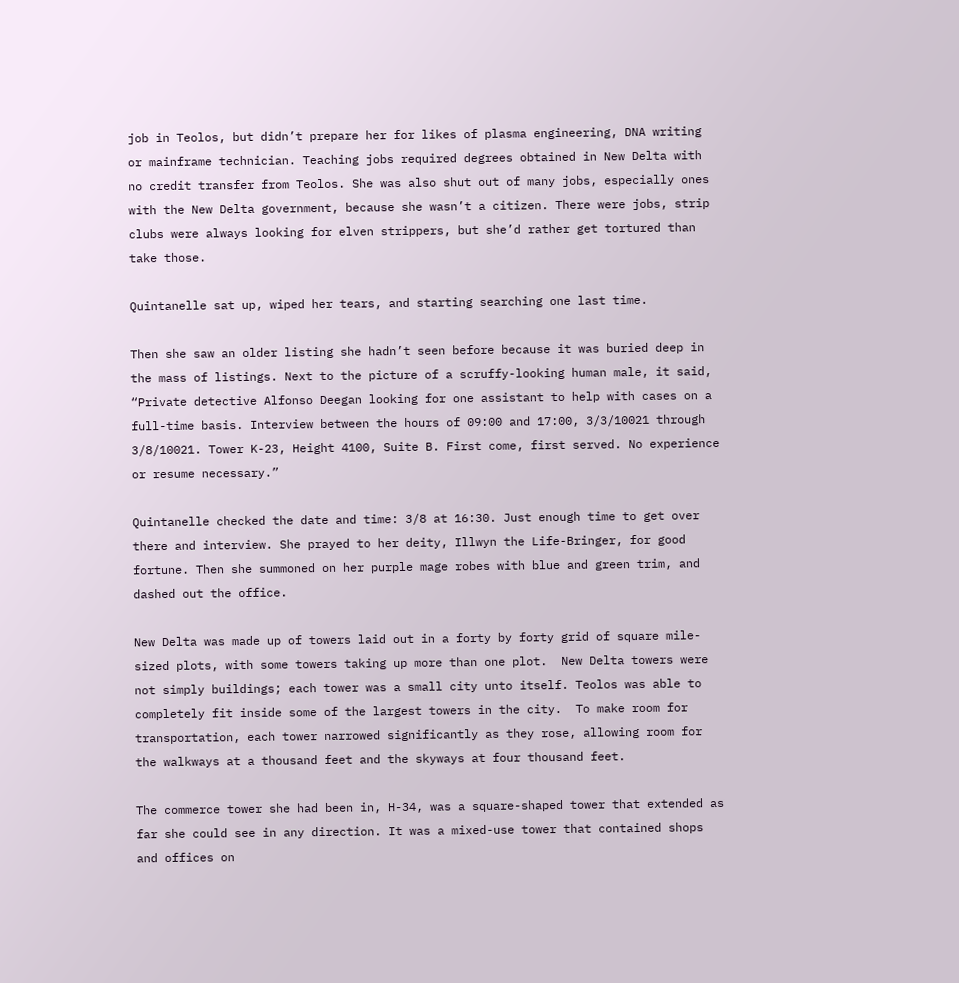job in Teolos, but didn’t prepare her for likes of plasma engineering, DNA writing or mainframe technician. Teaching jobs required degrees obtained in New Delta with no credit transfer from Teolos. She was also shut out of many jobs, especially ones with the New Delta government, because she wasn’t a citizen. There were jobs, strip clubs were always looking for elven strippers, but she’d rather get tortured than take those.

Quintanelle sat up, wiped her tears, and starting searching one last time.

Then she saw an older listing she hadn’t seen before because it was buried deep in the mass of listings. Next to the picture of a scruffy-looking human male, it said, “Private detective Alfonso Deegan looking for one assistant to help with cases on a full-time basis. Interview between the hours of 09:00 and 17:00, 3/3/10021 through 3/8/10021. Tower K-23, Height 4100, Suite B. First come, first served. No experience or resume necessary.”

Quintanelle checked the date and time: 3/8 at 16:30. Just enough time to get over there and interview. She prayed to her deity, Illwyn the Life-Bringer, for good fortune. Then she summoned on her purple mage robes with blue and green trim, and dashed out the office.

New Delta was made up of towers laid out in a forty by forty grid of square mile-sized plots, with some towers taking up more than one plot.  New Delta towers were not simply buildings; each tower was a small city unto itself. Teolos was able to completely fit inside some of the largest towers in the city.  To make room for transportation, each tower narrowed significantly as they rose, allowing room for the walkways at a thousand feet and the skyways at four thousand feet.

The commerce tower she had been in, H-34, was a square-shaped tower that extended as far she could see in any direction. It was a mixed-use tower that contained shops and offices on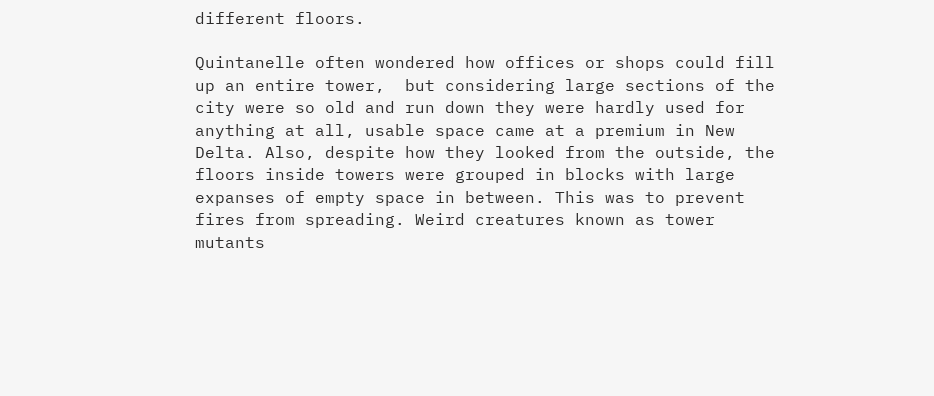different floors.

Quintanelle often wondered how offices or shops could fill up an entire tower,  but considering large sections of the city were so old and run down they were hardly used for anything at all, usable space came at a premium in New Delta. Also, despite how they looked from the outside, the floors inside towers were grouped in blocks with large expanses of empty space in between. This was to prevent fires from spreading. Weird creatures known as tower mutants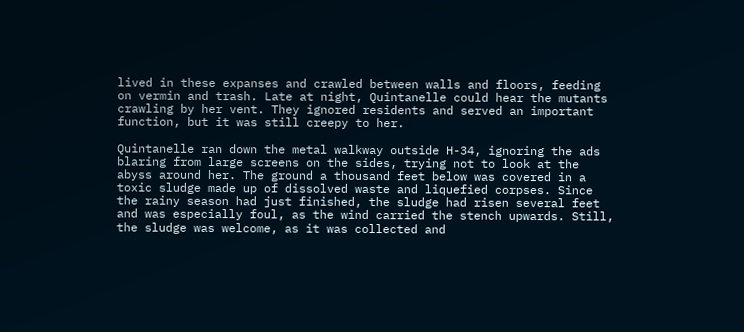lived in these expanses and crawled between walls and floors, feeding on vermin and trash. Late at night, Quintanelle could hear the mutants crawling by her vent. They ignored residents and served an important function, but it was still creepy to her.

Quintanelle ran down the metal walkway outside H-34, ignoring the ads blaring from large screens on the sides, trying not to look at the abyss around her. The ground a thousand feet below was covered in a toxic sludge made up of dissolved waste and liquefied corpses. Since the rainy season had just finished, the sludge had risen several feet and was especially foul, as the wind carried the stench upwards. Still, the sludge was welcome, as it was collected and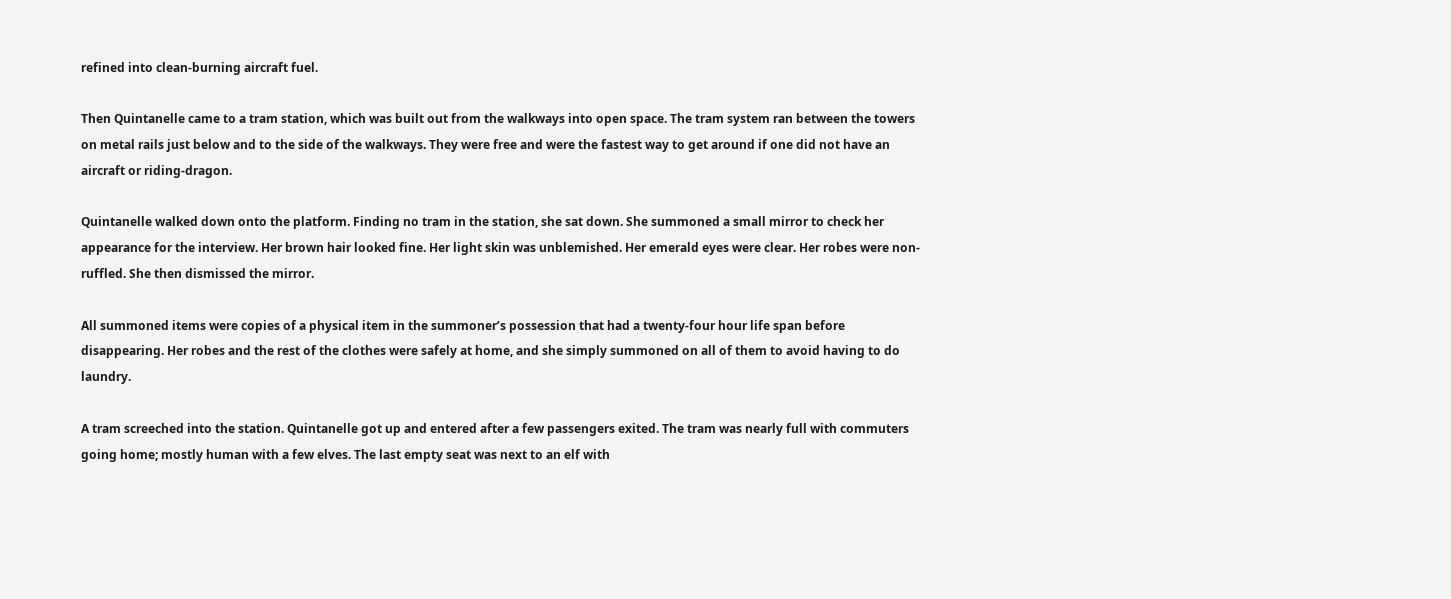refined into clean-burning aircraft fuel.

Then Quintanelle came to a tram station, which was built out from the walkways into open space. The tram system ran between the towers on metal rails just below and to the side of the walkways. They were free and were the fastest way to get around if one did not have an aircraft or riding-dragon.

Quintanelle walked down onto the platform. Finding no tram in the station, she sat down. She summoned a small mirror to check her appearance for the interview. Her brown hair looked fine. Her light skin was unblemished. Her emerald eyes were clear. Her robes were non-ruffled. She then dismissed the mirror.

All summoned items were copies of a physical item in the summoner’s possession that had a twenty-four hour life span before disappearing. Her robes and the rest of the clothes were safely at home, and she simply summoned on all of them to avoid having to do laundry.

A tram screeched into the station. Quintanelle got up and entered after a few passengers exited. The tram was nearly full with commuters going home; mostly human with a few elves. The last empty seat was next to an elf with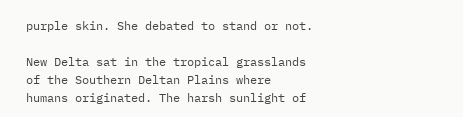purple skin. She debated to stand or not.

New Delta sat in the tropical grasslands of the Southern Deltan Plains where humans originated. The harsh sunlight of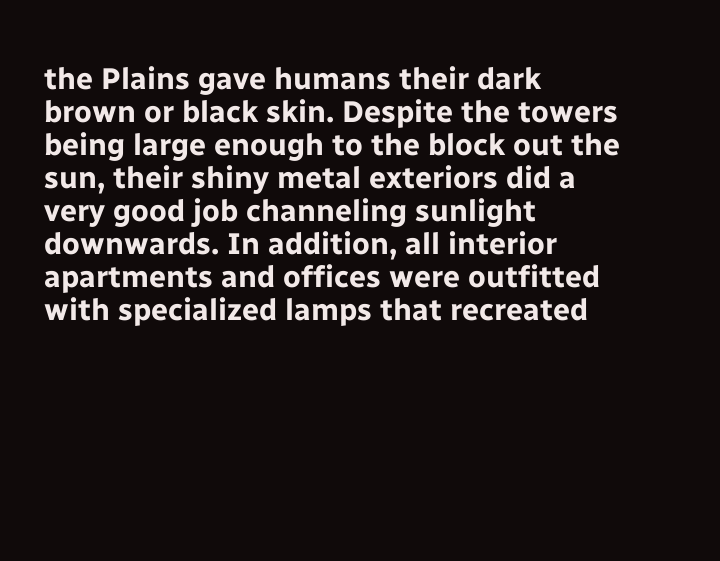the Plains gave humans their dark brown or black skin. Despite the towers being large enough to the block out the sun, their shiny metal exteriors did a very good job channeling sunlight downwards. In addition, all interior apartments and offices were outfitted with specialized lamps that recreated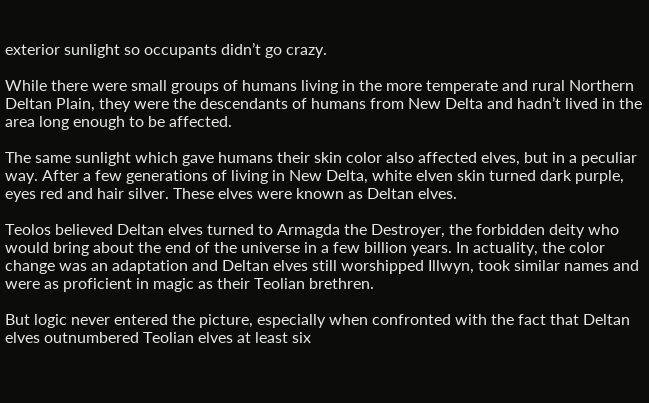exterior sunlight so occupants didn’t go crazy.

While there were small groups of humans living in the more temperate and rural Northern Deltan Plain, they were the descendants of humans from New Delta and hadn’t lived in the area long enough to be affected.

The same sunlight which gave humans their skin color also affected elves, but in a peculiar way. After a few generations of living in New Delta, white elven skin turned dark purple, eyes red and hair silver. These elves were known as Deltan elves.

Teolos believed Deltan elves turned to Armagda the Destroyer, the forbidden deity who would bring about the end of the universe in a few billion years. In actuality, the color change was an adaptation and Deltan elves still worshipped Illwyn, took similar names and were as proficient in magic as their Teolian brethren.

But logic never entered the picture, especially when confronted with the fact that Deltan elves outnumbered Teolian elves at least six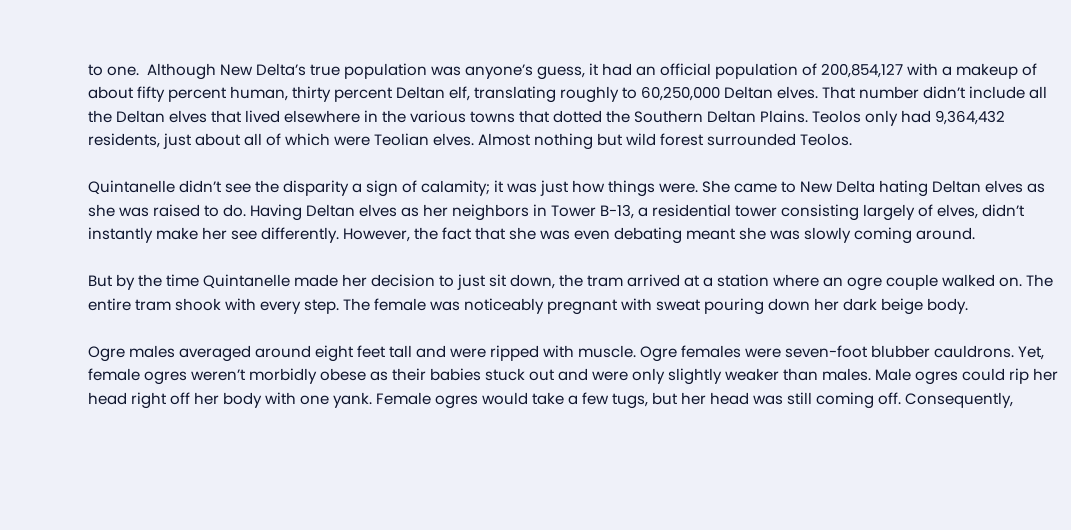to one.  Although New Delta’s true population was anyone’s guess, it had an official population of 200,854,127 with a makeup of about fifty percent human, thirty percent Deltan elf, translating roughly to 60,250,000 Deltan elves. That number didn’t include all the Deltan elves that lived elsewhere in the various towns that dotted the Southern Deltan Plains. Teolos only had 9,364,432 residents, just about all of which were Teolian elves. Almost nothing but wild forest surrounded Teolos.

Quintanelle didn’t see the disparity a sign of calamity; it was just how things were. She came to New Delta hating Deltan elves as she was raised to do. Having Deltan elves as her neighbors in Tower B-13, a residential tower consisting largely of elves, didn’t instantly make her see differently. However, the fact that she was even debating meant she was slowly coming around.

But by the time Quintanelle made her decision to just sit down, the tram arrived at a station where an ogre couple walked on. The entire tram shook with every step. The female was noticeably pregnant with sweat pouring down her dark beige body.

Ogre males averaged around eight feet tall and were ripped with muscle. Ogre females were seven-foot blubber cauldrons. Yet, female ogres weren’t morbidly obese as their babies stuck out and were only slightly weaker than males. Male ogres could rip her head right off her body with one yank. Female ogres would take a few tugs, but her head was still coming off. Consequently,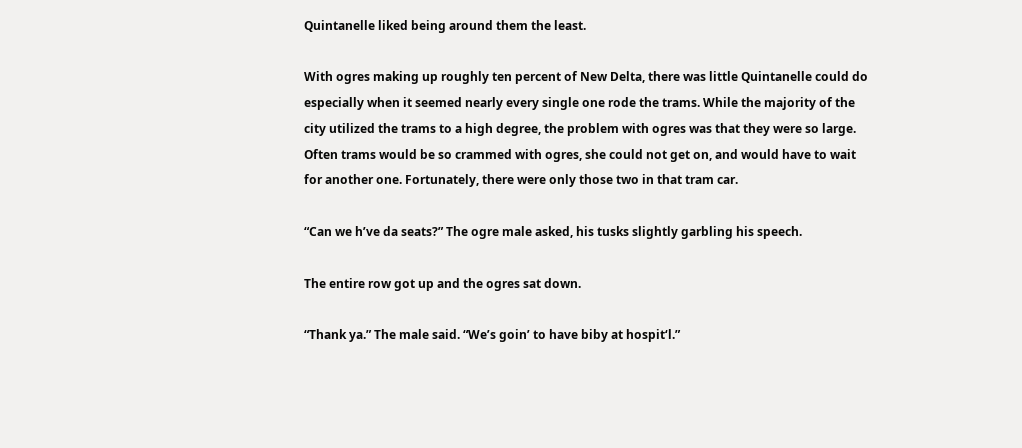Quintanelle liked being around them the least.

With ogres making up roughly ten percent of New Delta, there was little Quintanelle could do especially when it seemed nearly every single one rode the trams. While the majority of the city utilized the trams to a high degree, the problem with ogres was that they were so large. Often trams would be so crammed with ogres, she could not get on, and would have to wait for another one. Fortunately, there were only those two in that tram car.

“Can we h’ve da seats?” The ogre male asked, his tusks slightly garbling his speech.

The entire row got up and the ogres sat down.

“Thank ya.” The male said. “We’s goin’ to have biby at hospit‘l.”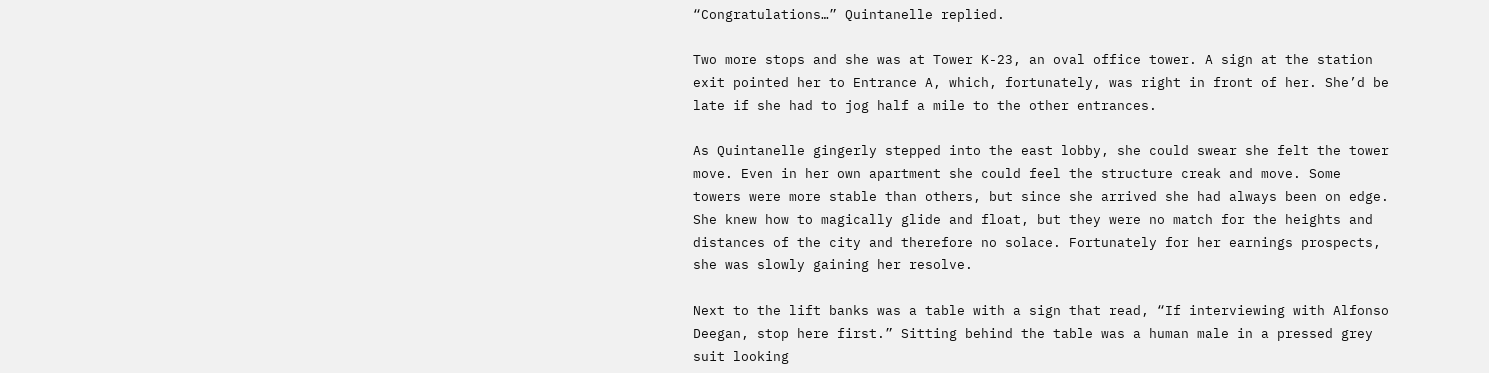“Congratulations…” Quintanelle replied.

Two more stops and she was at Tower K-23, an oval office tower. A sign at the station exit pointed her to Entrance A, which, fortunately, was right in front of her. She’d be late if she had to jog half a mile to the other entrances.

As Quintanelle gingerly stepped into the east lobby, she could swear she felt the tower move. Even in her own apartment she could feel the structure creak and move. Some towers were more stable than others, but since she arrived she had always been on edge. She knew how to magically glide and float, but they were no match for the heights and distances of the city and therefore no solace. Fortunately for her earnings prospects, she was slowly gaining her resolve.

Next to the lift banks was a table with a sign that read, “If interviewing with Alfonso Deegan, stop here first.” Sitting behind the table was a human male in a pressed grey suit looking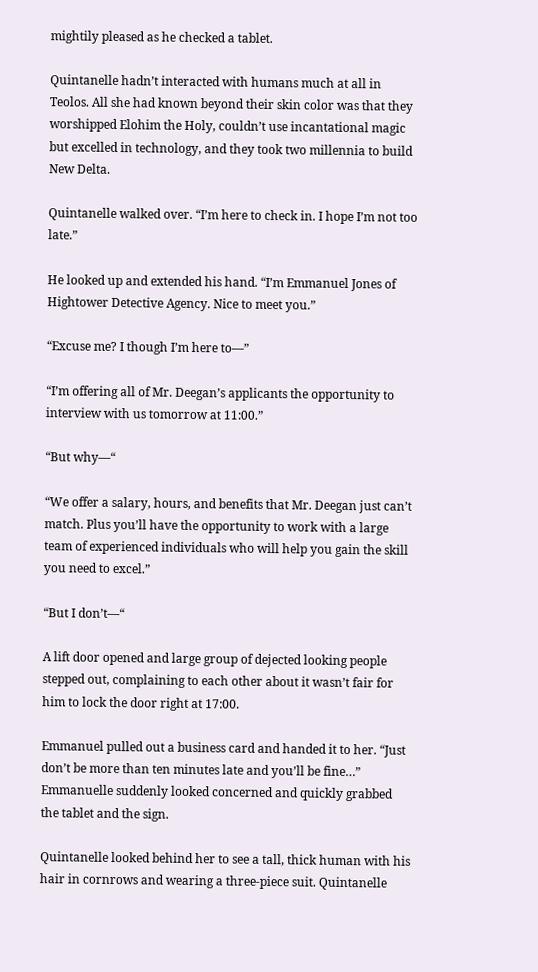mightily pleased as he checked a tablet.

Quintanelle hadn’t interacted with humans much at all in Teolos. All she had known beyond their skin color was that they worshipped Elohim the Holy, couldn’t use incantational magic but excelled in technology, and they took two millennia to build New Delta.

Quintanelle walked over. “I’m here to check in. I hope I’m not too late.”

He looked up and extended his hand. “I’m Emmanuel Jones of Hightower Detective Agency. Nice to meet you.”

“Excuse me? I though I’m here to—”

“I’m offering all of Mr. Deegan’s applicants the opportunity to interview with us tomorrow at 11:00.”

“But why—“

“We offer a salary, hours, and benefits that Mr. Deegan just can’t match. Plus you’ll have the opportunity to work with a large team of experienced individuals who will help you gain the skill you need to excel.”

“But I don’t—“

A lift door opened and large group of dejected looking people stepped out, complaining to each other about it wasn’t fair for him to lock the door right at 17:00.

Emmanuel pulled out a business card and handed it to her. “Just don’t be more than ten minutes late and you’ll be fine…” Emmanuelle suddenly looked concerned and quickly grabbed the tablet and the sign.

Quintanelle looked behind her to see a tall, thick human with his hair in cornrows and wearing a three-piece suit. Quintanelle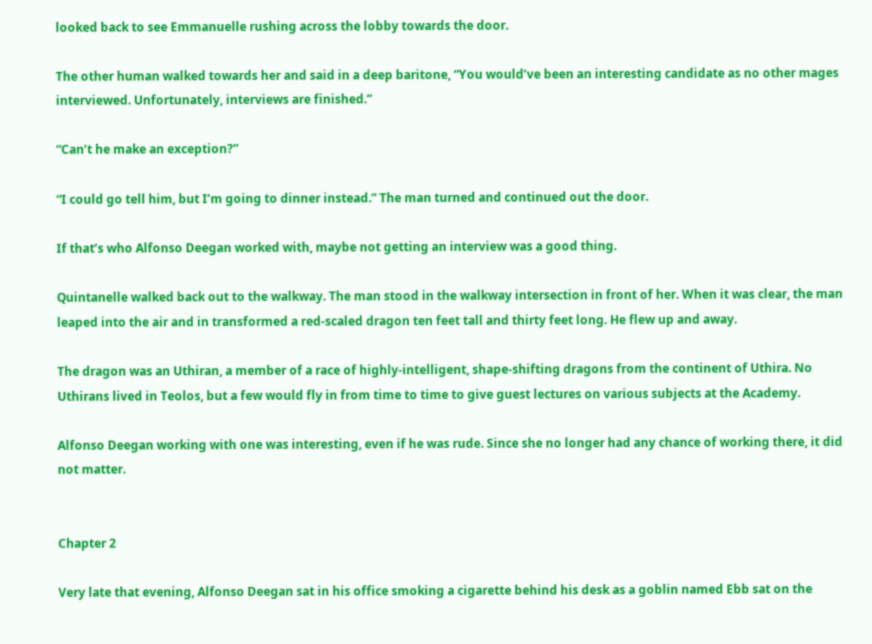looked back to see Emmanuelle rushing across the lobby towards the door.

The other human walked towards her and said in a deep baritone, “You would’ve been an interesting candidate as no other mages interviewed. Unfortunately, interviews are finished.”

“Can’t he make an exception?”

“I could go tell him, but I’m going to dinner instead.” The man turned and continued out the door.

If that’s who Alfonso Deegan worked with, maybe not getting an interview was a good thing.

Quintanelle walked back out to the walkway. The man stood in the walkway intersection in front of her. When it was clear, the man leaped into the air and in transformed a red-scaled dragon ten feet tall and thirty feet long. He flew up and away.

The dragon was an Uthiran, a member of a race of highly-intelligent, shape-shifting dragons from the continent of Uthira. No Uthirans lived in Teolos, but a few would fly in from time to time to give guest lectures on various subjects at the Academy.

Alfonso Deegan working with one was interesting, even if he was rude. Since she no longer had any chance of working there, it did not matter.


Chapter 2

Very late that evening, Alfonso Deegan sat in his office smoking a cigarette behind his desk as a goblin named Ebb sat on the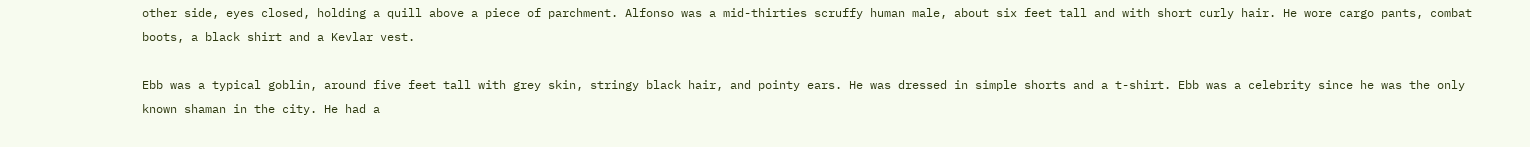other side, eyes closed, holding a quill above a piece of parchment. Alfonso was a mid-thirties scruffy human male, about six feet tall and with short curly hair. He wore cargo pants, combat boots, a black shirt and a Kevlar vest.

Ebb was a typical goblin, around five feet tall with grey skin, stringy black hair, and pointy ears. He was dressed in simple shorts and a t-shirt. Ebb was a celebrity since he was the only known shaman in the city. He had a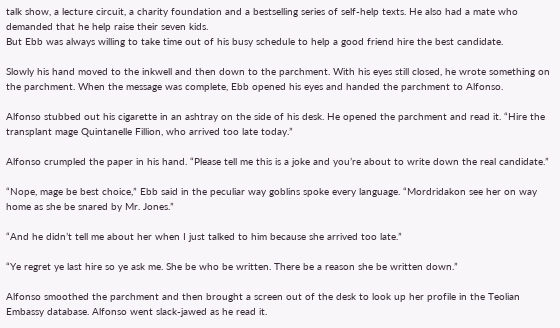talk show, a lecture circuit, a charity foundation and a bestselling series of self-help texts. He also had a mate who demanded that he help raise their seven kids.
But Ebb was always willing to take time out of his busy schedule to help a good friend hire the best candidate.

Slowly his hand moved to the inkwell and then down to the parchment. With his eyes still closed, he wrote something on the parchment. When the message was complete, Ebb opened his eyes and handed the parchment to Alfonso.

Alfonso stubbed out his cigarette in an ashtray on the side of his desk. He opened the parchment and read it. “Hire the transplant mage Quintanelle Fillion, who arrived too late today.”

Alfonso crumpled the paper in his hand. “Please tell me this is a joke and you’re about to write down the real candidate.”

“Nope, mage be best choice,” Ebb said in the peculiar way goblins spoke every language. “Mordridakon see her on way home as she be snared by Mr. Jones.”

“And he didn’t tell me about her when I just talked to him because she arrived too late.”

“Ye regret ye last hire so ye ask me. She be who be written. There be a reason she be written down.”

Alfonso smoothed the parchment and then brought a screen out of the desk to look up her profile in the Teolian Embassy database. Alfonso went slack-jawed as he read it.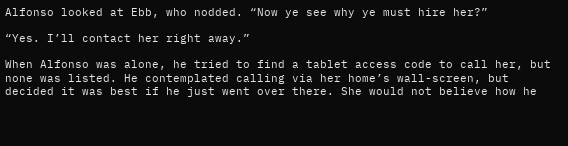Alfonso looked at Ebb, who nodded. “Now ye see why ye must hire her?”

“Yes. I’ll contact her right away.”

When Alfonso was alone, he tried to find a tablet access code to call her, but none was listed. He contemplated calling via her home’s wall-screen, but decided it was best if he just went over there. She would not believe how he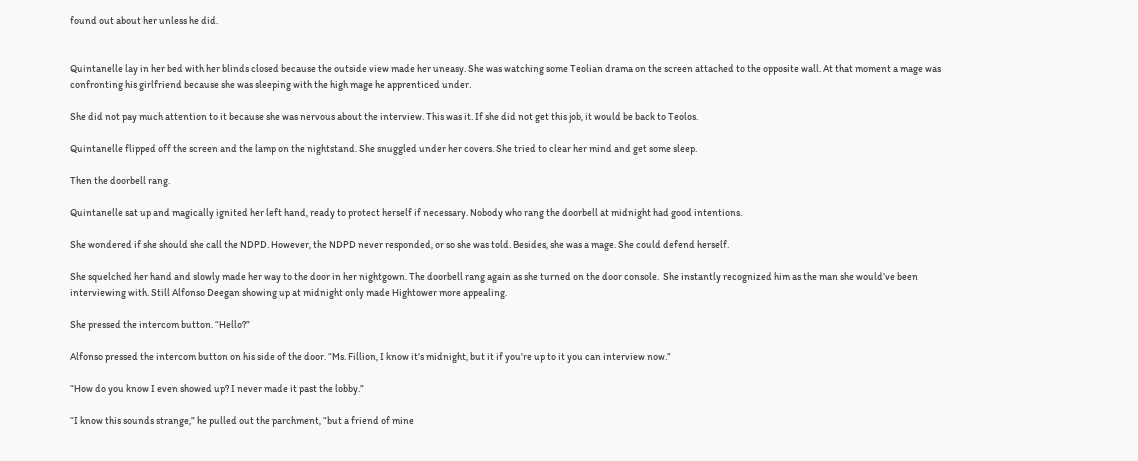found out about her unless he did.


Quintanelle lay in her bed with her blinds closed because the outside view made her uneasy. She was watching some Teolian drama on the screen attached to the opposite wall. At that moment a mage was confronting his girlfriend because she was sleeping with the high mage he apprenticed under.

She did not pay much attention to it because she was nervous about the interview. This was it. If she did not get this job, it would be back to Teolos.

Quintanelle flipped off the screen and the lamp on the nightstand. She snuggled under her covers. She tried to clear her mind and get some sleep.

Then the doorbell rang.

Quintanelle sat up and magically ignited her left hand, ready to protect herself if necessary. Nobody who rang the doorbell at midnight had good intentions.

She wondered if she should she call the NDPD. However, the NDPD never responded, or so she was told. Besides, she was a mage. She could defend herself.

She squelched her hand and slowly made her way to the door in her nightgown. The doorbell rang again as she turned on the door console.  She instantly recognized him as the man she would’ve been interviewing with. Still Alfonso Deegan showing up at midnight only made Hightower more appealing.

She pressed the intercom button. “Hello?”

Alfonso pressed the intercom button on his side of the door. “Ms. Fillion, I know it’s midnight, but it if you’re up to it you can interview now.”

“How do you know I even showed up? I never made it past the lobby.”

“I know this sounds strange,” he pulled out the parchment, “but a friend of mine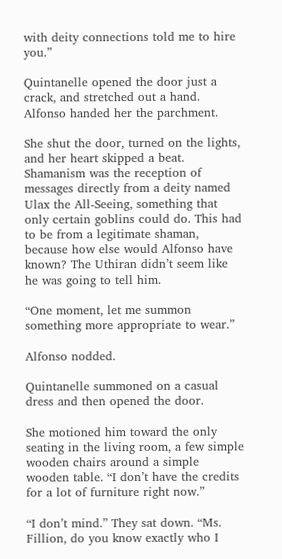with deity connections told me to hire you.”

Quintanelle opened the door just a crack, and stretched out a hand. Alfonso handed her the parchment.

She shut the door, turned on the lights, and her heart skipped a beat. Shamanism was the reception of messages directly from a deity named Ulax the All-Seeing, something that only certain goblins could do. This had to be from a legitimate shaman, because how else would Alfonso have known? The Uthiran didn’t seem like he was going to tell him.

“One moment, let me summon something more appropriate to wear.”

Alfonso nodded.

Quintanelle summoned on a casual dress and then opened the door.

She motioned him toward the only seating in the living room, a few simple wooden chairs around a simple wooden table. “I don’t have the credits for a lot of furniture right now.”

“I don’t mind.” They sat down. “Ms. Fillion, do you know exactly who I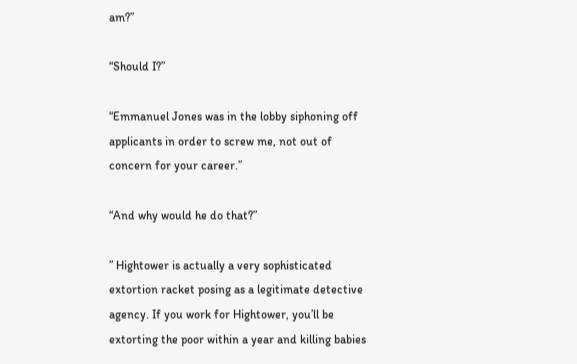am?”

“Should I?”

“Emmanuel Jones was in the lobby siphoning off applicants in order to screw me, not out of concern for your career.”

“And why would he do that?”

” Hightower is actually a very sophisticated extortion racket posing as a legitimate detective agency. If you work for Hightower, you’ll be extorting the poor within a year and killing babies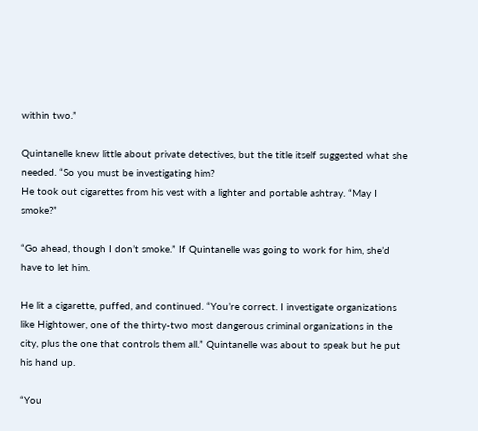within two.”

Quintanelle knew little about private detectives, but the title itself suggested what she needed. “So you must be investigating him?
He took out cigarettes from his vest with a lighter and portable ashtray. “May I smoke?”

“Go ahead, though I don’t smoke.” If Quintanelle was going to work for him, she’d have to let him.

He lit a cigarette, puffed, and continued. “You’re correct. I investigate organizations like Hightower, one of the thirty-two most dangerous criminal organizations in the city, plus the one that controls them all.” Quintanelle was about to speak but he put his hand up.

“You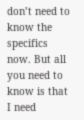don’t need to know the specifics now. But all you need to know is that I need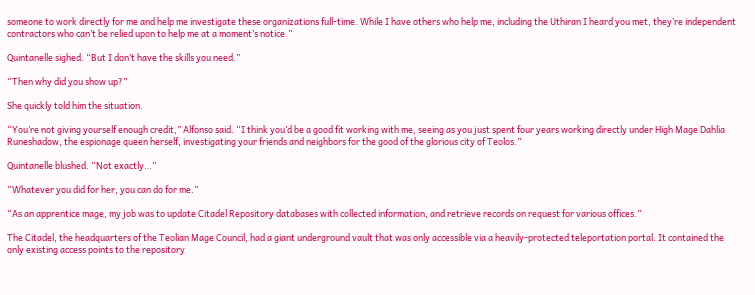someone to work directly for me and help me investigate these organizations full-time. While I have others who help me, including the Uthiran I heard you met, they’re independent contractors who can’t be relied upon to help me at a moment’s notice.”

Quintanelle sighed. “But I don’t have the skills you need.”

“Then why did you show up?”

She quickly told him the situation.

“You’re not giving yourself enough credit,” Alfonso said. “I think you’d be a good fit working with me, seeing as you just spent four years working directly under High Mage Dahlia Runeshadow, the espionage queen herself, investigating your friends and neighbors for the good of the glorious city of Teolos.”

Quintanelle blushed. “Not exactly…”

“Whatever you did for her, you can do for me.”

“As an apprentice mage, my job was to update Citadel Repository databases with collected information, and retrieve records on request for various offices.”

The Citadel, the headquarters of the Teolian Mage Council, had a giant underground vault that was only accessible via a heavily-protected teleportation portal. It contained the only existing access points to the repository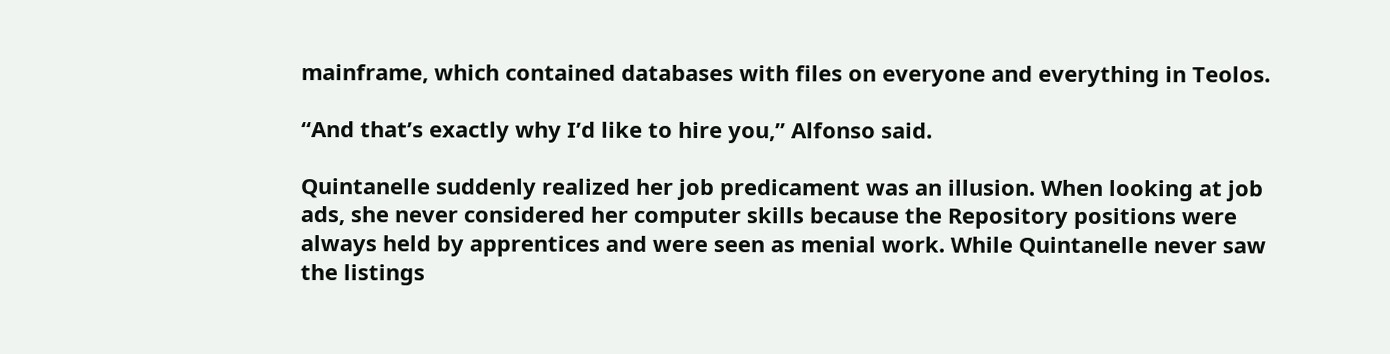mainframe, which contained databases with files on everyone and everything in Teolos.

“And that’s exactly why I’d like to hire you,” Alfonso said.

Quintanelle suddenly realized her job predicament was an illusion. When looking at job ads, she never considered her computer skills because the Repository positions were always held by apprentices and were seen as menial work. While Quintanelle never saw the listings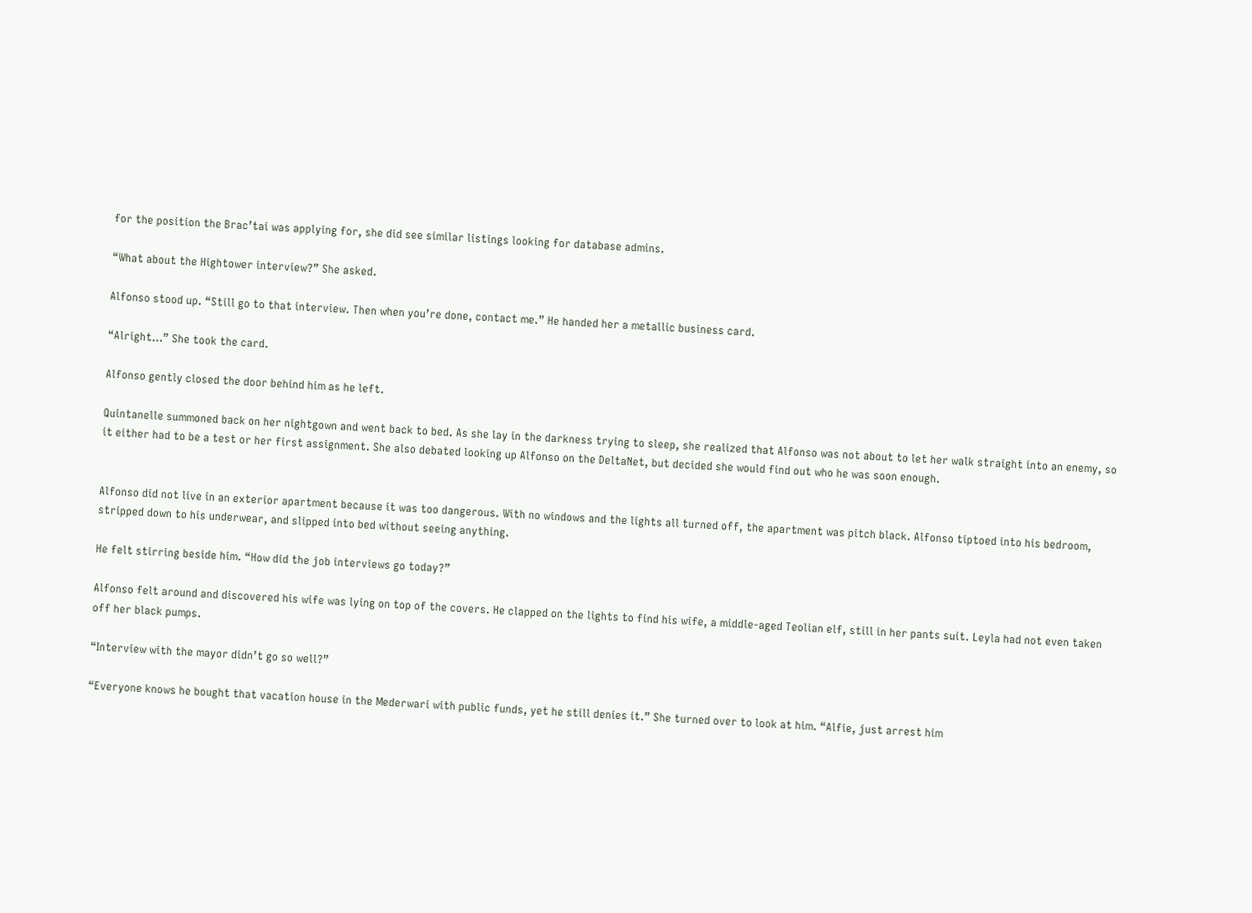for the position the Brac’tai was applying for, she did see similar listings looking for database admins.

“What about the Hightower interview?” She asked.

Alfonso stood up. “Still go to that interview. Then when you’re done, contact me.” He handed her a metallic business card.

“Alright…” She took the card.

Alfonso gently closed the door behind him as he left.

Quintanelle summoned back on her nightgown and went back to bed. As she lay in the darkness trying to sleep, she realized that Alfonso was not about to let her walk straight into an enemy, so it either had to be a test or her first assignment. She also debated looking up Alfonso on the DeltaNet, but decided she would find out who he was soon enough.


Alfonso did not live in an exterior apartment because it was too dangerous. With no windows and the lights all turned off, the apartment was pitch black. Alfonso tiptoed into his bedroom, stripped down to his underwear, and slipped into bed without seeing anything.

He felt stirring beside him. “How did the job interviews go today?”

Alfonso felt around and discovered his wife was lying on top of the covers. He clapped on the lights to find his wife, a middle-aged Teolian elf, still in her pants suit. Leyla had not even taken off her black pumps.

“Interview with the mayor didn’t go so well?”

“Everyone knows he bought that vacation house in the Mederwari with public funds, yet he still denies it.” She turned over to look at him. “Alfie, just arrest him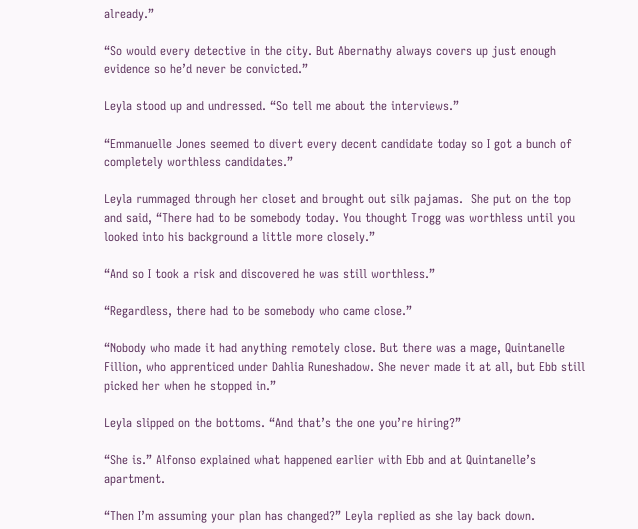already.”

“So would every detective in the city. But Abernathy always covers up just enough evidence so he’d never be convicted.”

Leyla stood up and undressed. “So tell me about the interviews.”

“Emmanuelle Jones seemed to divert every decent candidate today so I got a bunch of completely worthless candidates.”

Leyla rummaged through her closet and brought out silk pajamas.  She put on the top and said, “There had to be somebody today. You thought Trogg was worthless until you looked into his background a little more closely.”

“And so I took a risk and discovered he was still worthless.”

“Regardless, there had to be somebody who came close.”

“Nobody who made it had anything remotely close. But there was a mage, Quintanelle Fillion, who apprenticed under Dahlia Runeshadow. She never made it at all, but Ebb still picked her when he stopped in.”

Leyla slipped on the bottoms. “And that’s the one you’re hiring?”

“She is.” Alfonso explained what happened earlier with Ebb and at Quintanelle’s apartment.

“Then I’m assuming your plan has changed?” Leyla replied as she lay back down.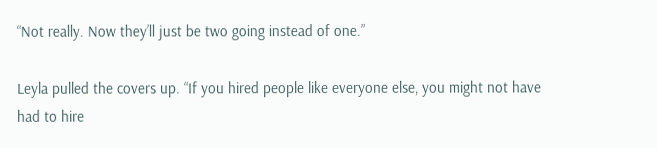“Not really. Now they’ll just be two going instead of one.”

Leyla pulled the covers up. “If you hired people like everyone else, you might not have had to hire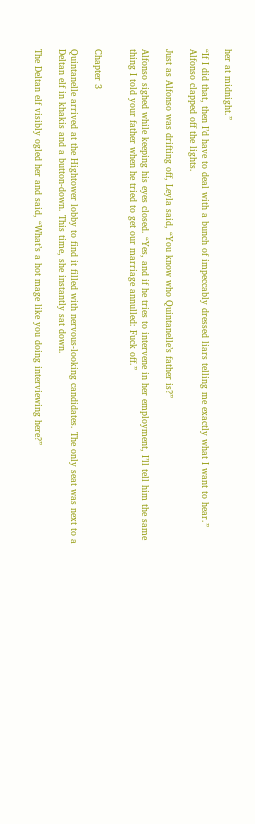her at midnight.”

“If I did that, then I’d have to deal with a bunch of impeccably dressed liars telling me exactly what I want to hear.”  Alfonso clapped off the lights.

Just as Alfonso was drifting off, Leyla said, “You know who Quintanelle’s father is?”

Alfonso sighed while keeping his eyes closed. “Yes, and if he tries to intervene in her employment, I’ll tell him the same thing I told your father when he tried to get our marriage annulled: Fuck off.”


Chapter 3

Quintanelle arrived at the Hightower lobby to find it filled with nervous-looking candidates. The only seat was next to a Deltan elf in khakis and a button-down. This time, she instantly sat down.

The Deltan elf visibly ogled her and said, “What’s a hot mage like you doing interviewing here?”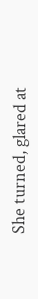She turned, glared at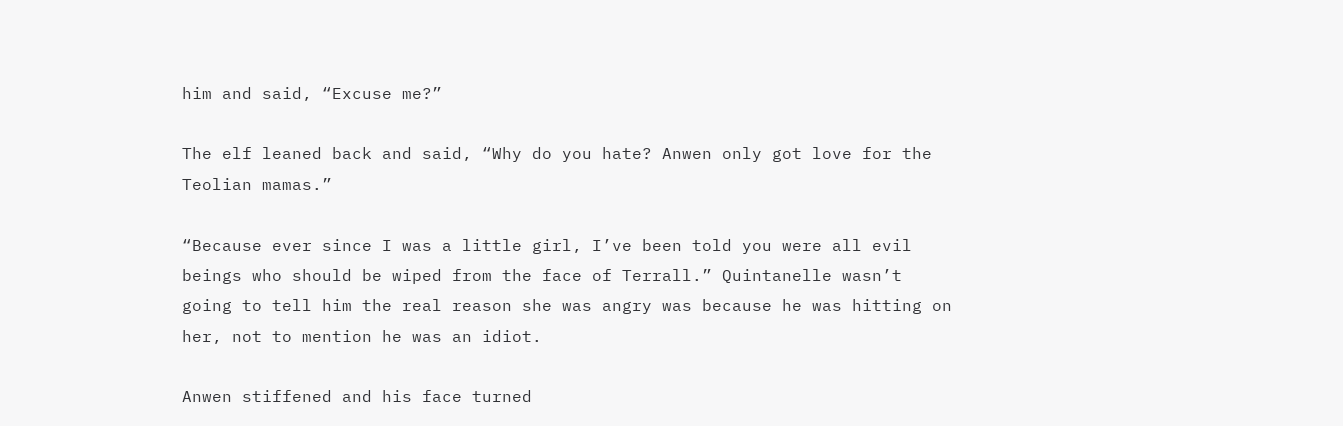him and said, “Excuse me?”

The elf leaned back and said, “Why do you hate? Anwen only got love for the Teolian mamas.”

“Because ever since I was a little girl, I’ve been told you were all evil beings who should be wiped from the face of Terrall.” Quintanelle wasn’t going to tell him the real reason she was angry was because he was hitting on her, not to mention he was an idiot.

Anwen stiffened and his face turned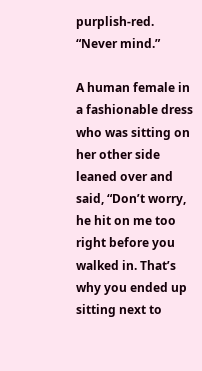purplish-red. “Never mind.”

A human female in a fashionable dress who was sitting on her other side leaned over and said, “Don’t worry, he hit on me too right before you walked in. That’s why you ended up sitting next to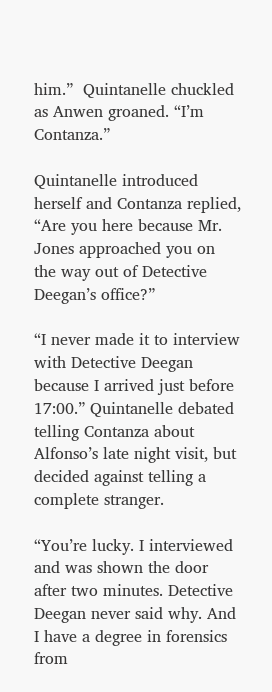him.”  Quintanelle chuckled as Anwen groaned. “I’m Contanza.”

Quintanelle introduced herself and Contanza replied, “Are you here because Mr. Jones approached you on the way out of Detective Deegan’s office?”

“I never made it to interview with Detective Deegan because I arrived just before 17:00.” Quintanelle debated telling Contanza about Alfonso’s late night visit, but decided against telling a complete stranger.

“You’re lucky. I interviewed and was shown the door after two minutes. Detective Deegan never said why. And I have a degree in forensics from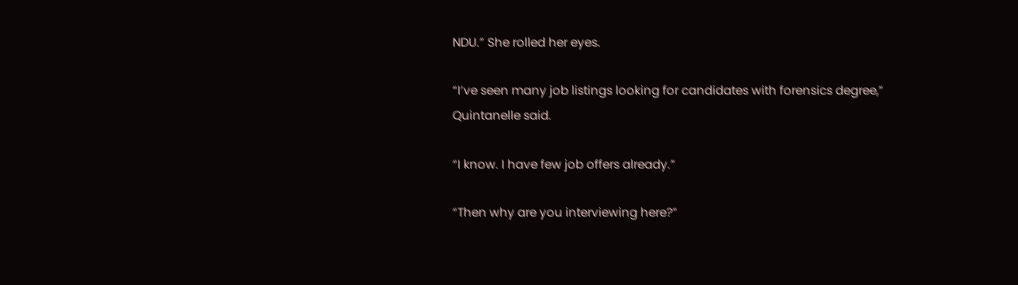NDU.” She rolled her eyes.

“I’ve seen many job listings looking for candidates with forensics degree,” Quintanelle said.

“I know. I have few job offers already.”

“Then why are you interviewing here?”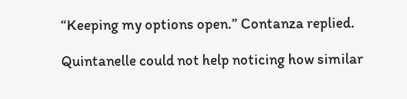“Keeping my options open.” Contanza replied.

Quintanelle could not help noticing how similar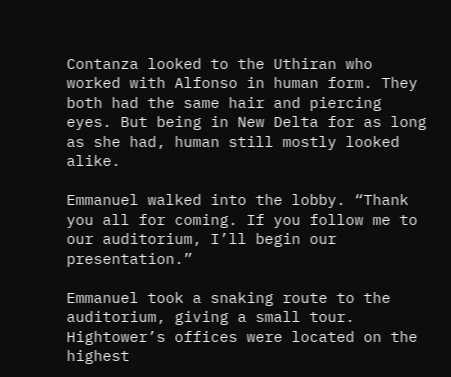Contanza looked to the Uthiran who worked with Alfonso in human form. They both had the same hair and piercing eyes. But being in New Delta for as long as she had, human still mostly looked alike.

Emmanuel walked into the lobby. “Thank you all for coming. If you follow me to our auditorium, I’ll begin our presentation.”

Emmanuel took a snaking route to the auditorium, giving a small tour. Hightower’s offices were located on the highest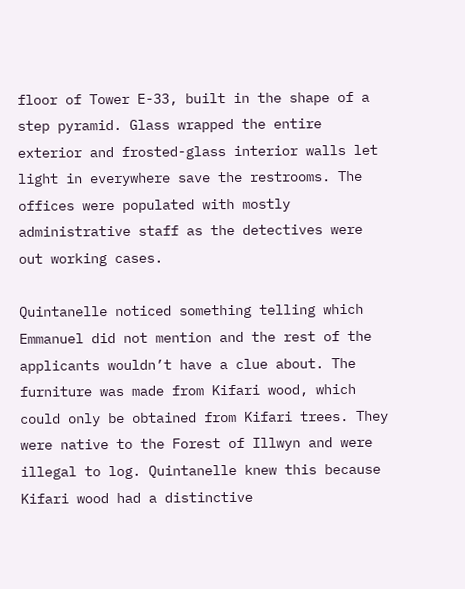floor of Tower E-33, built in the shape of a step pyramid. Glass wrapped the entire exterior and frosted-glass interior walls let light in everywhere save the restrooms. The offices were populated with mostly administrative staff as the detectives were out working cases.

Quintanelle noticed something telling which Emmanuel did not mention and the rest of the applicants wouldn’t have a clue about. The furniture was made from Kifari wood, which could only be obtained from Kifari trees. They were native to the Forest of Illwyn and were illegal to log. Quintanelle knew this because Kifari wood had a distinctive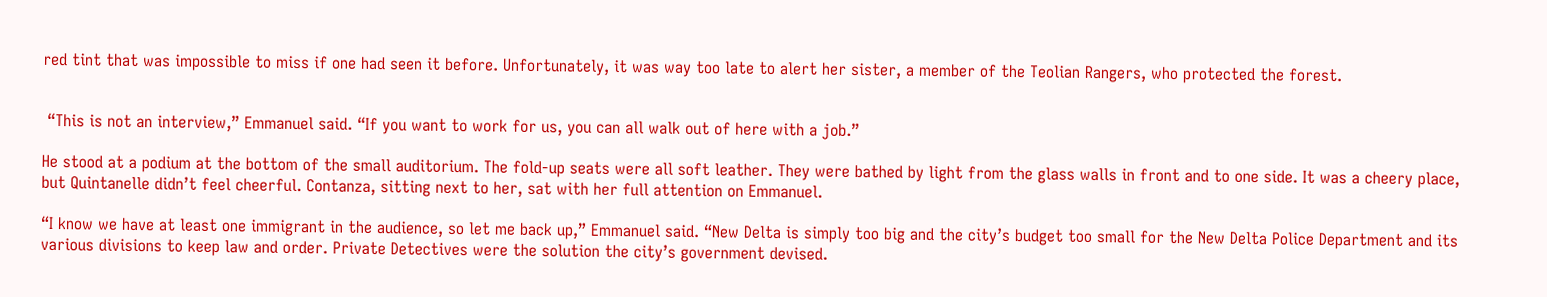red tint that was impossible to miss if one had seen it before. Unfortunately, it was way too late to alert her sister, a member of the Teolian Rangers, who protected the forest.


 “This is not an interview,” Emmanuel said. “If you want to work for us, you can all walk out of here with a job.”

He stood at a podium at the bottom of the small auditorium. The fold-up seats were all soft leather. They were bathed by light from the glass walls in front and to one side. It was a cheery place, but Quintanelle didn’t feel cheerful. Contanza, sitting next to her, sat with her full attention on Emmanuel.

“I know we have at least one immigrant in the audience, so let me back up,” Emmanuel said. “New Delta is simply too big and the city’s budget too small for the New Delta Police Department and its various divisions to keep law and order. Private Detectives were the solution the city’s government devised.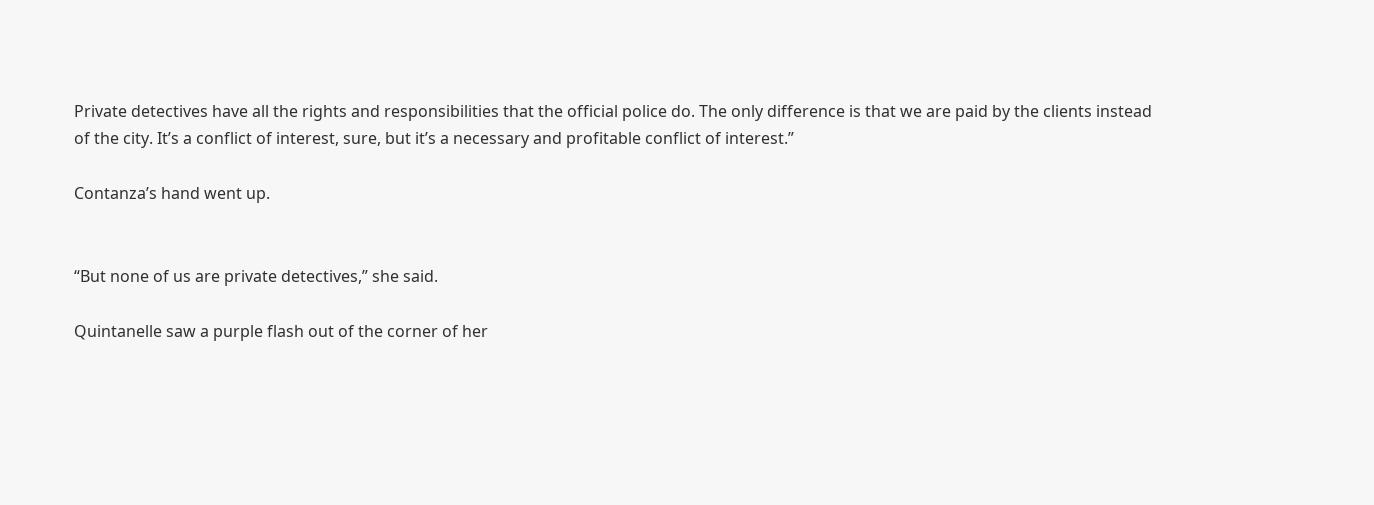Private detectives have all the rights and responsibilities that the official police do. The only difference is that we are paid by the clients instead of the city. It’s a conflict of interest, sure, but it’s a necessary and profitable conflict of interest.”

Contanza’s hand went up.


“But none of us are private detectives,” she said.

Quintanelle saw a purple flash out of the corner of her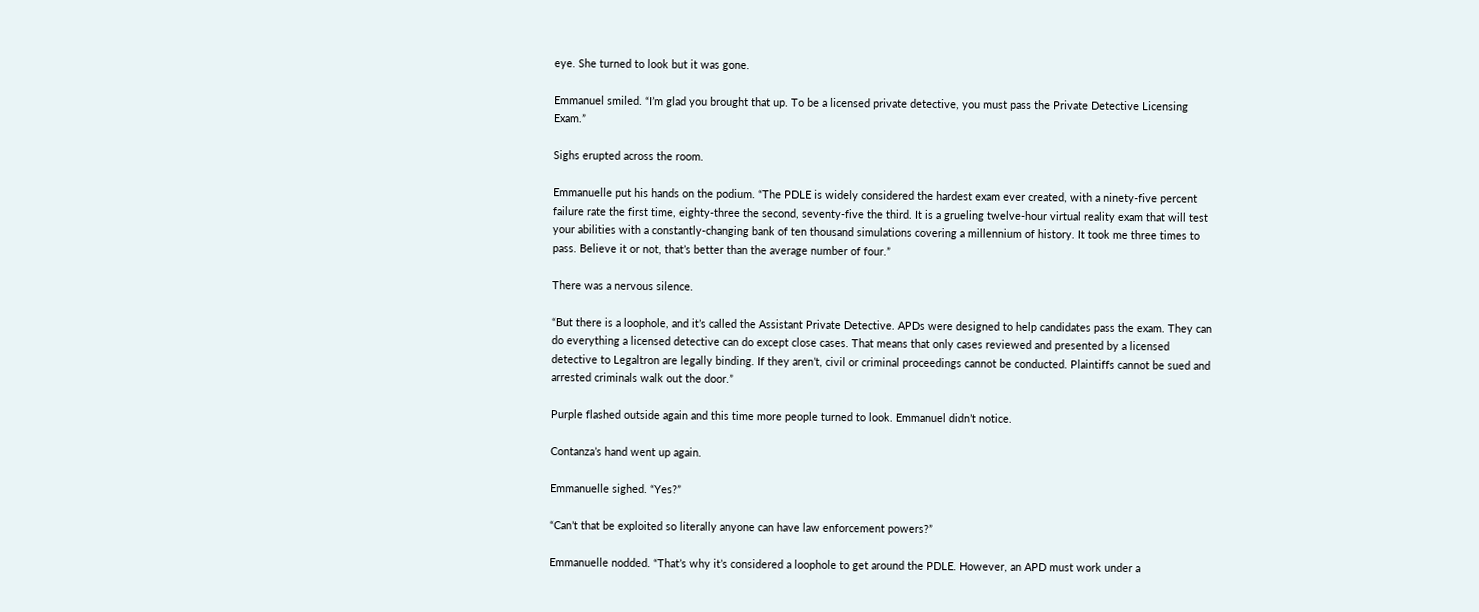eye. She turned to look but it was gone.

Emmanuel smiled. “I’m glad you brought that up. To be a licensed private detective, you must pass the Private Detective Licensing Exam.”

Sighs erupted across the room.

Emmanuelle put his hands on the podium. “The PDLE is widely considered the hardest exam ever created, with a ninety-five percent failure rate the first time, eighty-three the second, seventy-five the third. It is a grueling twelve-hour virtual reality exam that will test your abilities with a constantly-changing bank of ten thousand simulations covering a millennium of history. It took me three times to pass. Believe it or not, that’s better than the average number of four.”

There was a nervous silence.

“But there is a loophole, and it’s called the Assistant Private Detective. APDs were designed to help candidates pass the exam. They can do everything a licensed detective can do except close cases. That means that only cases reviewed and presented by a licensed detective to Legaltron are legally binding. If they aren’t, civil or criminal proceedings cannot be conducted. Plaintiffs cannot be sued and arrested criminals walk out the door.”

Purple flashed outside again and this time more people turned to look. Emmanuel didn’t notice.

Contanza’s hand went up again.

Emmanuelle sighed. “Yes?”

“Can’t that be exploited so literally anyone can have law enforcement powers?”

Emmanuelle nodded. “That’s why it’s considered a loophole to get around the PDLE. However, an APD must work under a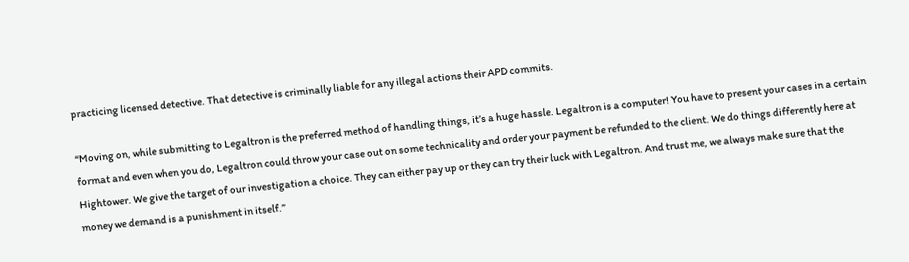practicing licensed detective. That detective is criminally liable for any illegal actions their APD commits.

“Moving on, while submitting to Legaltron is the preferred method of handling things, it’s a huge hassle. Legaltron is a computer! You have to present your cases in a certain format and even when you do, Legaltron could throw your case out on some technicality and order your payment be refunded to the client. We do things differently here at Hightower. We give the target of our investigation a choice. They can either pay up or they can try their luck with Legaltron. And trust me, we always make sure that the money we demand is a punishment in itself.”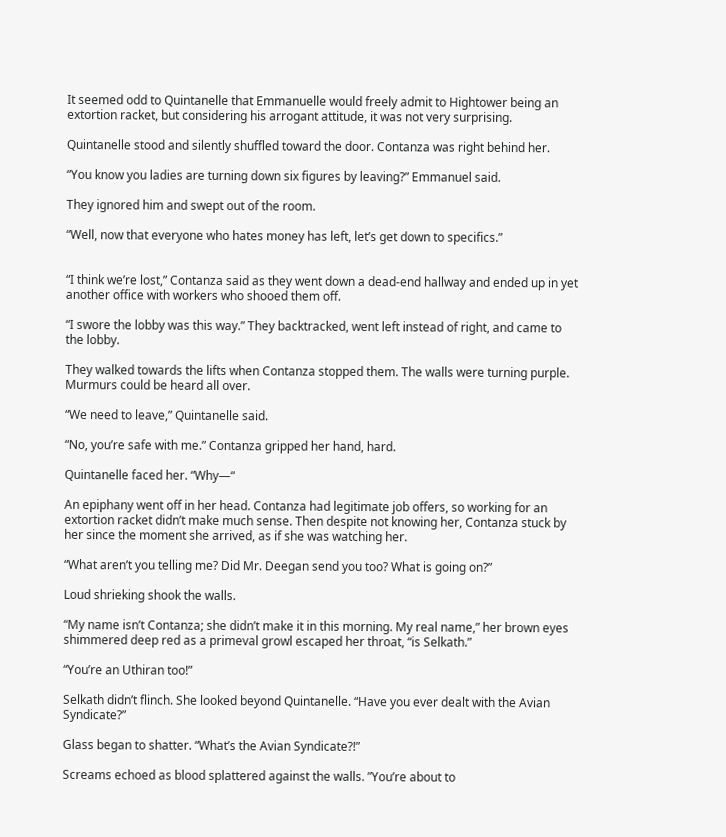It seemed odd to Quintanelle that Emmanuelle would freely admit to Hightower being an extortion racket, but considering his arrogant attitude, it was not very surprising.

Quintanelle stood and silently shuffled toward the door. Contanza was right behind her.

“You know you ladies are turning down six figures by leaving?” Emmanuel said.

They ignored him and swept out of the room.

“Well, now that everyone who hates money has left, let’s get down to specifics.”


“I think we’re lost,” Contanza said as they went down a dead-end hallway and ended up in yet another office with workers who shooed them off.

“I swore the lobby was this way.” They backtracked, went left instead of right, and came to the lobby.

They walked towards the lifts when Contanza stopped them. The walls were turning purple. Murmurs could be heard all over.

“We need to leave,” Quintanelle said.

“No, you’re safe with me.” Contanza gripped her hand, hard.

Quintanelle faced her. “Why—“

An epiphany went off in her head. Contanza had legitimate job offers, so working for an extortion racket didn’t make much sense. Then despite not knowing her, Contanza stuck by her since the moment she arrived, as if she was watching her.

“What aren’t you telling me? Did Mr. Deegan send you too? What is going on?”

Loud shrieking shook the walls.

“My name isn’t Contanza; she didn’t make it in this morning. My real name,” her brown eyes shimmered deep red as a primeval growl escaped her throat, “is Selkath.”

“You’re an Uthiran too!”

Selkath didn’t flinch. She looked beyond Quintanelle. “Have you ever dealt with the Avian Syndicate?”

Glass began to shatter. “What’s the Avian Syndicate?!”

Screams echoed as blood splattered against the walls. ”You’re about to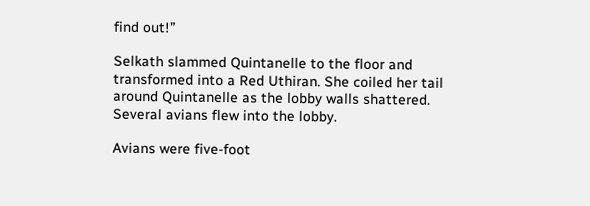find out!”

Selkath slammed Quintanelle to the floor and transformed into a Red Uthiran. She coiled her tail around Quintanelle as the lobby walls shattered. Several avians flew into the lobby.

Avians were five-foot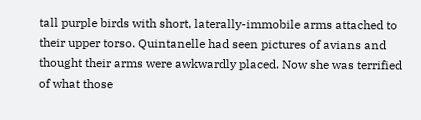tall purple birds with short, laterally-immobile arms attached to their upper torso. Quintanelle had seen pictures of avians and thought their arms were awkwardly placed. Now she was terrified of what those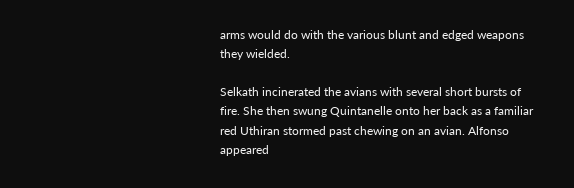arms would do with the various blunt and edged weapons they wielded.

Selkath incinerated the avians with several short bursts of fire. She then swung Quintanelle onto her back as a familiar red Uthiran stormed past chewing on an avian. Alfonso appeared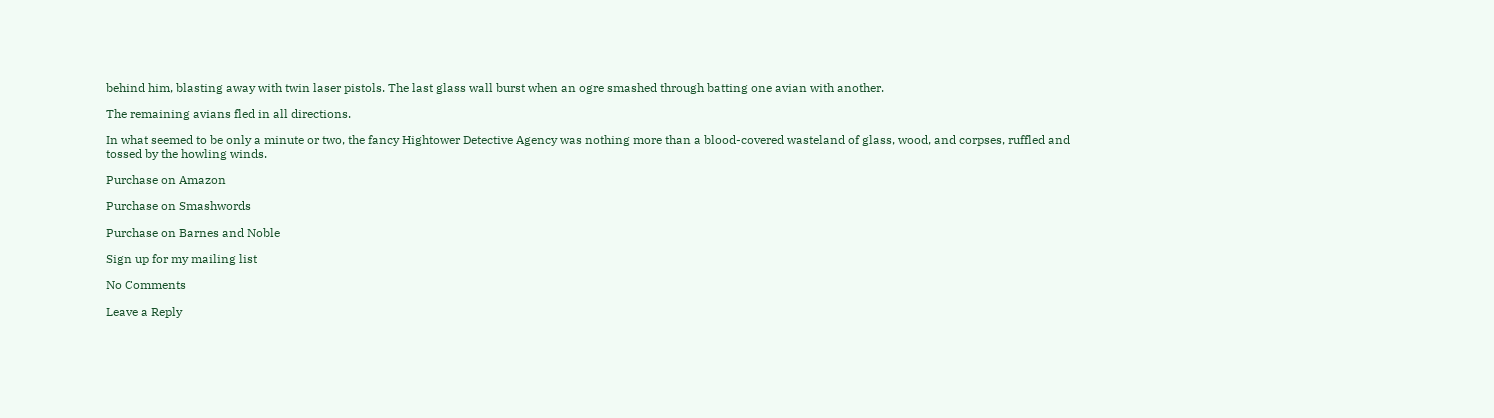behind him, blasting away with twin laser pistols. The last glass wall burst when an ogre smashed through batting one avian with another.

The remaining avians fled in all directions.

In what seemed to be only a minute or two, the fancy Hightower Detective Agency was nothing more than a blood-covered wasteland of glass, wood, and corpses, ruffled and tossed by the howling winds.

Purchase on Amazon

Purchase on Smashwords

Purchase on Barnes and Noble

Sign up for my mailing list

No Comments

Leave a Reply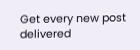Get every new post delivered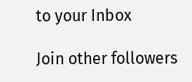to your Inbox

Join other followers